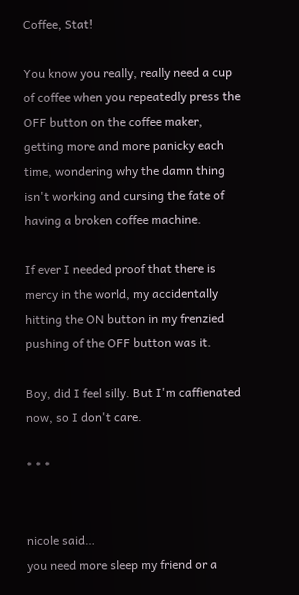Coffee, Stat!

You know you really, really need a cup of coffee when you repeatedly press the OFF button on the coffee maker, getting more and more panicky each time, wondering why the damn thing isn't working and cursing the fate of having a broken coffee machine.

If ever I needed proof that there is mercy in the world, my accidentally hitting the ON button in my frenzied pushing of the OFF button was it.

Boy, did I feel silly. But I'm caffienated now, so I don't care.

* * *


nicole said…
you need more sleep my friend or a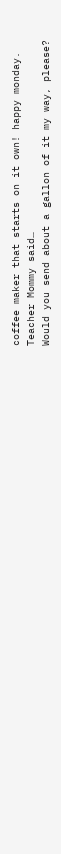coffee maker that starts on it own! happy monday.
Teacher Mommy said…
Would you send about a gallon of it my way, please?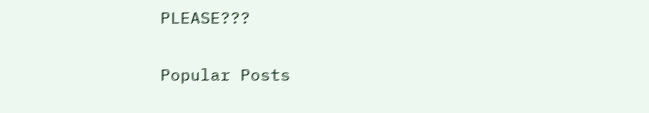PLEASE???

Popular Posts